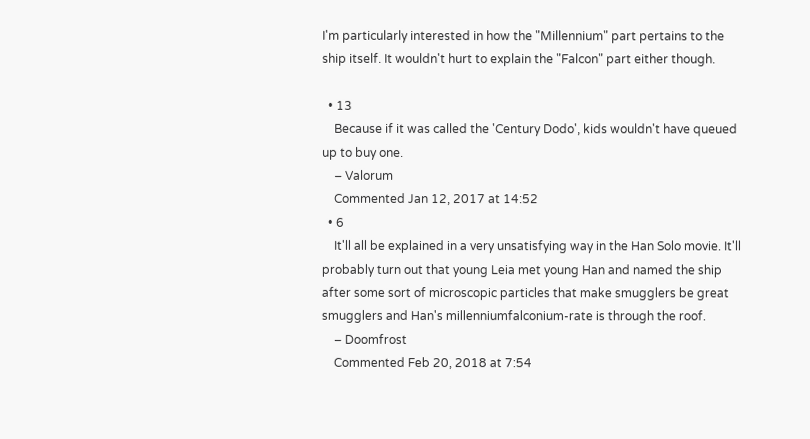I'm particularly interested in how the "Millennium" part pertains to the ship itself. It wouldn't hurt to explain the "Falcon" part either though.

  • 13
    Because if it was called the 'Century Dodo', kids wouldn't have queued up to buy one.
    – Valorum
    Commented Jan 12, 2017 at 14:52
  • 6
    It'll all be explained in a very unsatisfying way in the Han Solo movie. It'll probably turn out that young Leia met young Han and named the ship after some sort of microscopic particles that make smugglers be great smugglers and Han's millenniumfalconium-rate is through the roof.
    – Doomfrost
    Commented Feb 20, 2018 at 7:54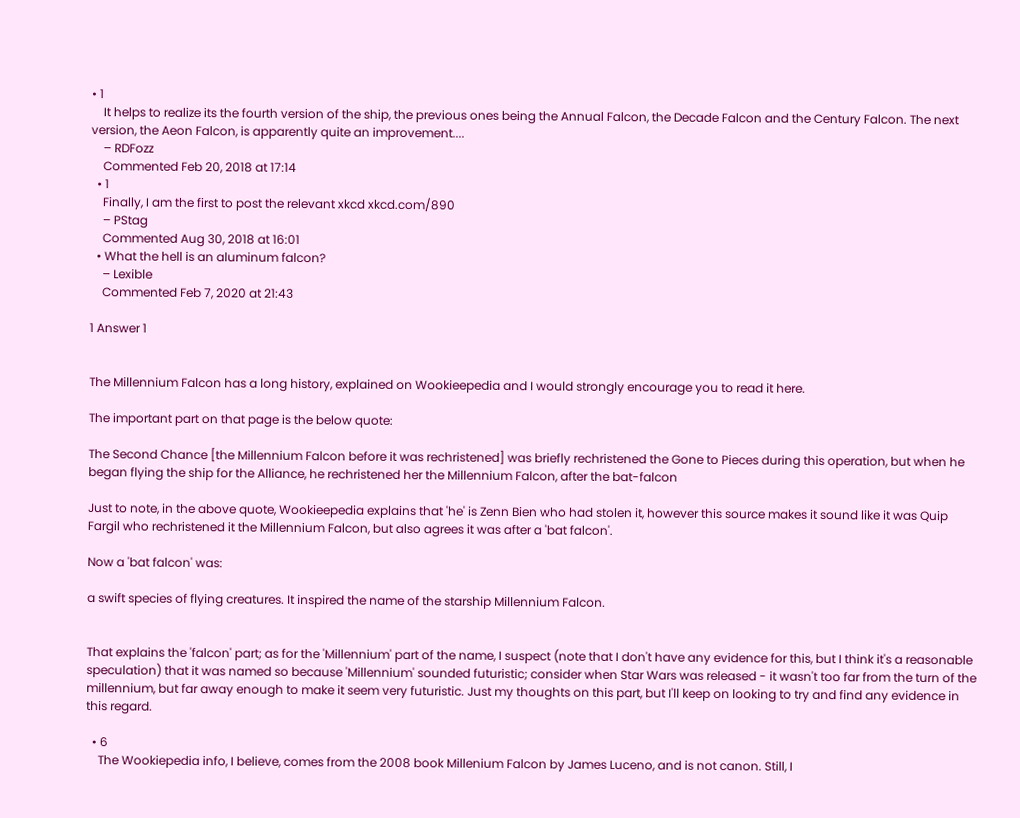• 1
    It helps to realize its the fourth version of the ship, the previous ones being the Annual Falcon, the Decade Falcon and the Century Falcon. The next version, the Aeon Falcon, is apparently quite an improvement....
    – RDFozz
    Commented Feb 20, 2018 at 17:14
  • 1
    Finally, I am the first to post the relevant xkcd xkcd.com/890
    – PStag
    Commented Aug 30, 2018 at 16:01
  • What the hell is an aluminum falcon?
    – Lexible
    Commented Feb 7, 2020 at 21:43

1 Answer 1


The Millennium Falcon has a long history, explained on Wookieepedia and I would strongly encourage you to read it here.

The important part on that page is the below quote:

The Second Chance [the Millennium Falcon before it was rechristened] was briefly rechristened the Gone to Pieces during this operation, but when he began flying the ship for the Alliance, he rechristened her the Millennium Falcon, after the bat-falcon

Just to note, in the above quote, Wookieepedia explains that 'he' is Zenn Bien who had stolen it, however this source makes it sound like it was Quip Fargil who rechristened it the Millennium Falcon, but also agrees it was after a 'bat falcon'.

Now a 'bat falcon' was:

a swift species of flying creatures. It inspired the name of the starship Millennium Falcon.


That explains the 'falcon' part; as for the 'Millennium' part of the name, I suspect (note that I don't have any evidence for this, but I think it's a reasonable speculation) that it was named so because 'Millennium' sounded futuristic; consider when Star Wars was released - it wasn't too far from the turn of the millennium, but far away enough to make it seem very futuristic. Just my thoughts on this part, but I'll keep on looking to try and find any evidence in this regard.

  • 6
    The Wookiepedia info, I believe, comes from the 2008 book Millenium Falcon by James Luceno, and is not canon. Still, I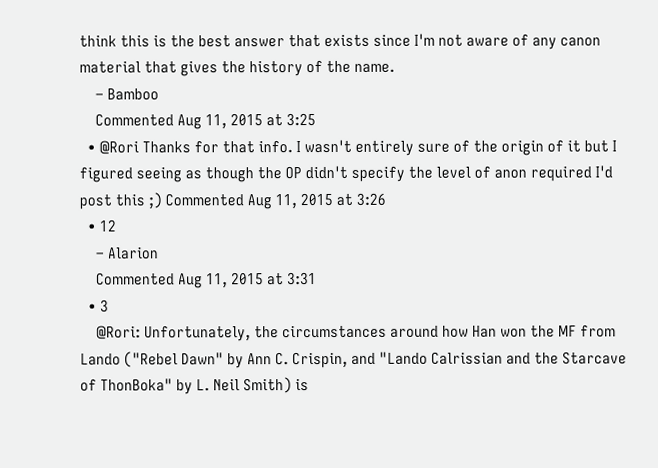think this is the best answer that exists since I'm not aware of any canon material that gives the history of the name.
    – Bamboo
    Commented Aug 11, 2015 at 3:25
  • @Rori Thanks for that info. I wasn't entirely sure of the origin of it but I figured seeing as though the OP didn't specify the level of anon required I'd post this ;) Commented Aug 11, 2015 at 3:26
  • 12
    – Alarion
    Commented Aug 11, 2015 at 3:31
  • 3
    @Rori: Unfortunately, the circumstances around how Han won the MF from Lando ("Rebel Dawn" by Ann C. Crispin, and "Lando Calrissian and the Starcave of ThonBoka" by L. Neil Smith) is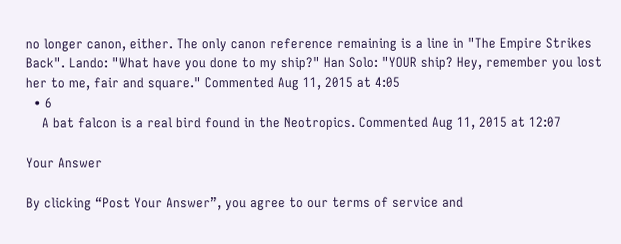no longer canon, either. The only canon reference remaining is a line in "The Empire Strikes Back". Lando: "What have you done to my ship?" Han Solo: "YOUR ship? Hey, remember you lost her to me, fair and square." Commented Aug 11, 2015 at 4:05
  • 6
    A bat falcon is a real bird found in the Neotropics. Commented Aug 11, 2015 at 12:07

Your Answer

By clicking “Post Your Answer”, you agree to our terms of service and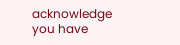acknowledge you have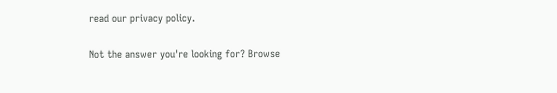read our privacy policy.

Not the answer you're looking for? Browse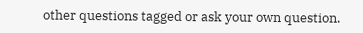other questions tagged or ask your own question.